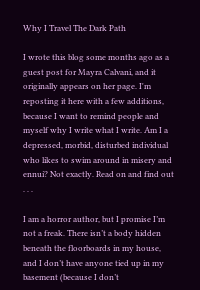Why I Travel The Dark Path

I wrote this blog some months ago as a guest post for Mayra Calvani, and it originally appears on her page. I'm reposting it here with a few additions, because I want to remind people and myself why I write what I write. Am I a depressed, morbid, disturbed individual who likes to swim around in misery and ennui? Not exactly. Read on and find out . . .

I am a horror author, but I promise I’m not a freak. There isn’t a body hidden beneath the floorboards in my house, and I don’t have anyone tied up in my basement (because I don’t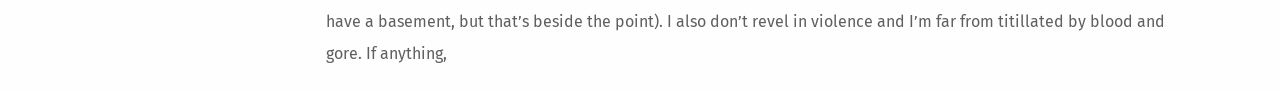have a basement, but that’s beside the point). I also don’t revel in violence and I’m far from titillated by blood and gore. If anything,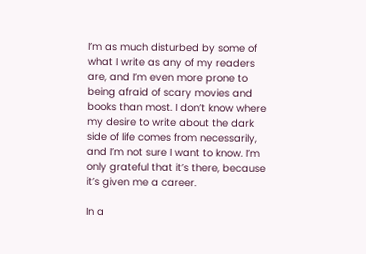I’m as much disturbed by some of what I write as any of my readers are, and I’m even more prone to being afraid of scary movies and books than most. I don’t know where my desire to write about the dark side of life comes from necessarily, and I’m not sure I want to know. I’m only grateful that it’s there, because it’s given me a career.

In a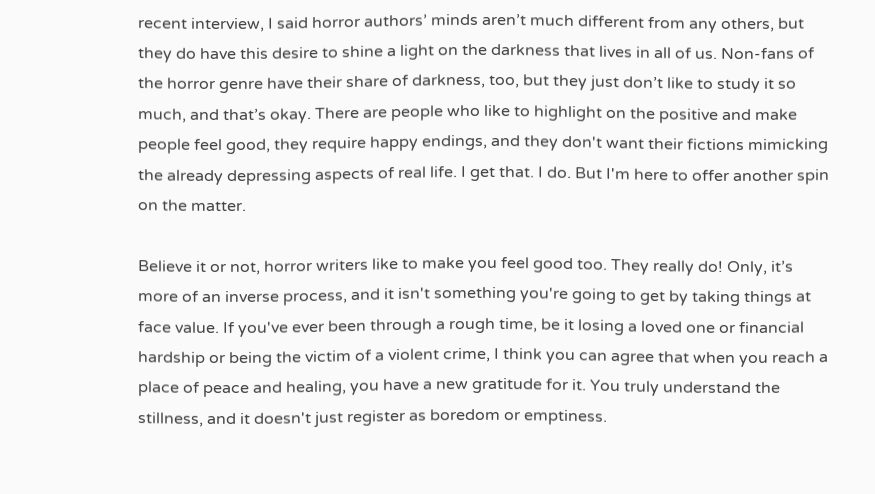recent interview, I said horror authors’ minds aren’t much different from any others, but they do have this desire to shine a light on the darkness that lives in all of us. Non-fans of the horror genre have their share of darkness, too, but they just don’t like to study it so much, and that’s okay. There are people who like to highlight on the positive and make people feel good, they require happy endings, and they don't want their fictions mimicking the already depressing aspects of real life. I get that. I do. But I'm here to offer another spin on the matter.

Believe it or not, horror writers like to make you feel good too. They really do! Only, it’s more of an inverse process, and it isn't something you're going to get by taking things at face value. If you've ever been through a rough time, be it losing a loved one or financial hardship or being the victim of a violent crime, I think you can agree that when you reach a place of peace and healing, you have a new gratitude for it. You truly understand the stillness, and it doesn't just register as boredom or emptiness.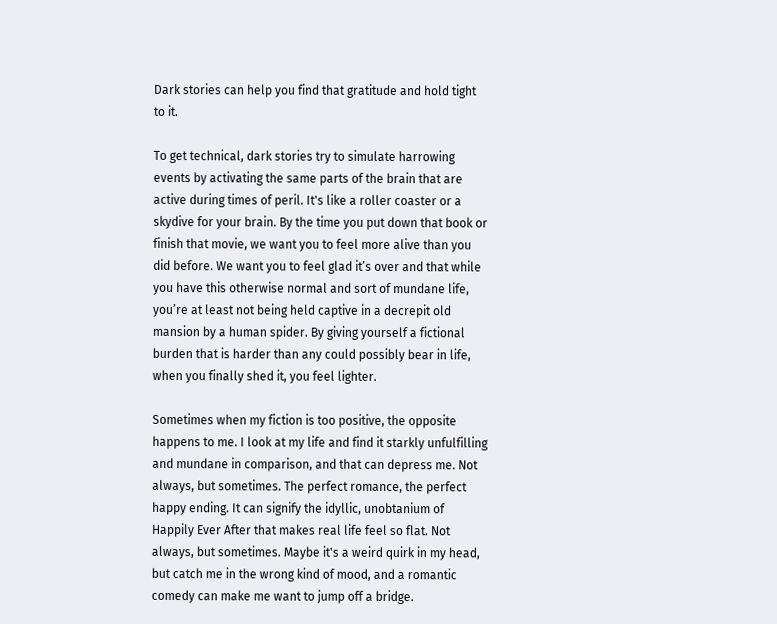Dark stories can help you find that gratitude and hold tight to it.

To get technical, dark stories try to simulate harrowing events by activating the same parts of the brain that are active during times of peril. It's like a roller coaster or a skydive for your brain. By the time you put down that book or finish that movie, we want you to feel more alive than you did before. We want you to feel glad it’s over and that while you have this otherwise normal and sort of mundane life, you’re at least not being held captive in a decrepit old mansion by a human spider. By giving yourself a fictional burden that is harder than any could possibly bear in life, when you finally shed it, you feel lighter.

Sometimes when my fiction is too positive, the opposite happens to me. I look at my life and find it starkly unfulfilling and mundane in comparison, and that can depress me. Not always, but sometimes. The perfect romance, the perfect happy ending. It can signify the idyllic, unobtanium of Happily Ever After that makes real life feel so flat. Not always, but sometimes. Maybe it's a weird quirk in my head, but catch me in the wrong kind of mood, and a romantic comedy can make me want to jump off a bridge.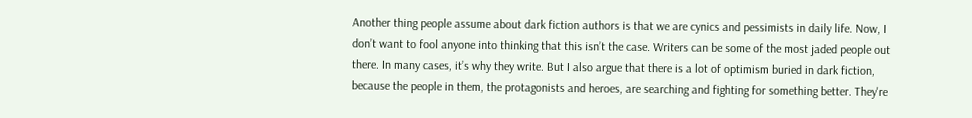Another thing people assume about dark fiction authors is that we are cynics and pessimists in daily life. Now, I don’t want to fool anyone into thinking that this isn’t the case. Writers can be some of the most jaded people out there. In many cases, it’s why they write. But I also argue that there is a lot of optimism buried in dark fiction, because the people in them, the protagonists and heroes, are searching and fighting for something better. They're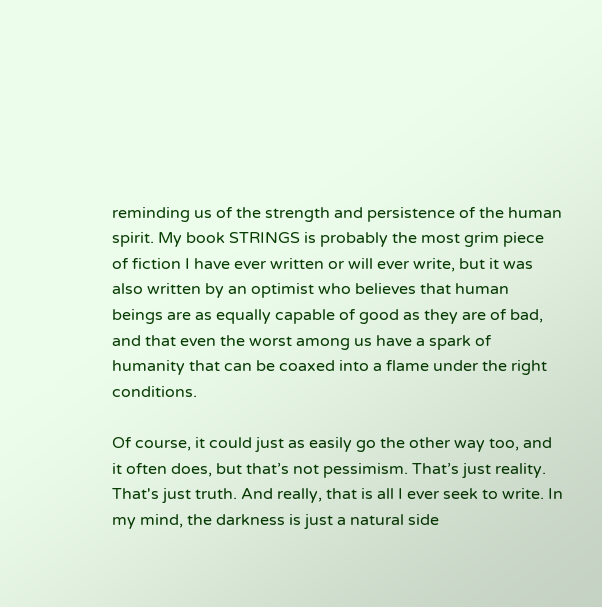reminding us of the strength and persistence of the human spirit. My book STRINGS is probably the most grim piece of fiction I have ever written or will ever write, but it was also written by an optimist who believes that human beings are as equally capable of good as they are of bad, and that even the worst among us have a spark of humanity that can be coaxed into a flame under the right conditions.

Of course, it could just as easily go the other way too, and it often does, but that’s not pessimism. That’s just reality. That's just truth. And really, that is all I ever seek to write. In my mind, the darkness is just a natural side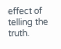effect of telling the truth.